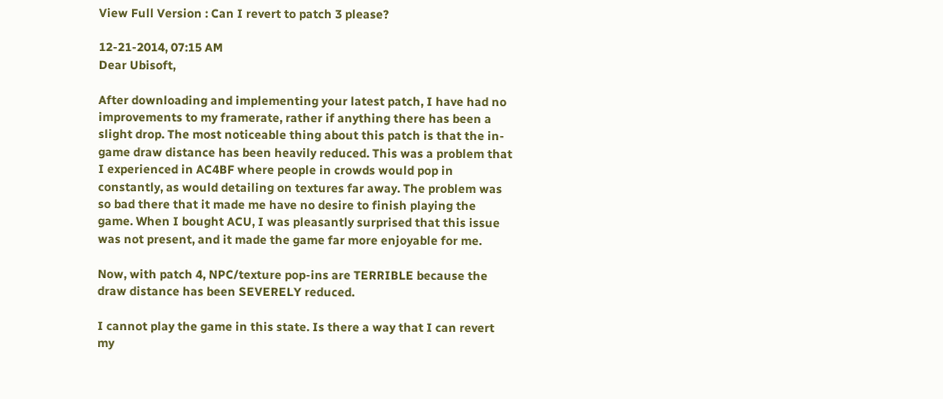View Full Version : Can I revert to patch 3 please?

12-21-2014, 07:15 AM
Dear Ubisoft,

After downloading and implementing your latest patch, I have had no improvements to my framerate, rather if anything there has been a slight drop. The most noticeable thing about this patch is that the in-game draw distance has been heavily reduced. This was a problem that I experienced in AC4BF where people in crowds would pop in constantly, as would detailing on textures far away. The problem was so bad there that it made me have no desire to finish playing the game. When I bought ACU, I was pleasantly surprised that this issue was not present, and it made the game far more enjoyable for me.

Now, with patch 4, NPC/texture pop-ins are TERRIBLE because the draw distance has been SEVERELY reduced.

I cannot play the game in this state. Is there a way that I can revert my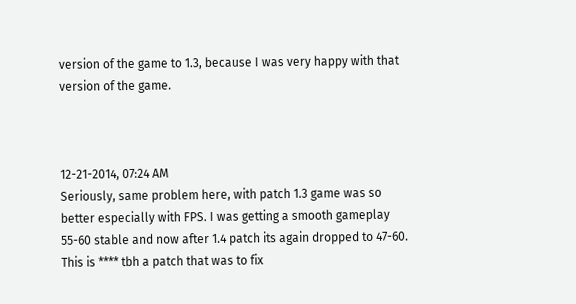version of the game to 1.3, because I was very happy with that version of the game.



12-21-2014, 07:24 AM
Seriously, same problem here, with patch 1.3 game was so better especially with FPS. I was getting a smooth gameplay 55-60 stable and now after 1.4 patch its again dropped to 47-60. This is **** tbh a patch that was to fix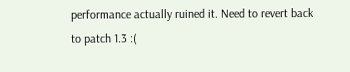performance actually ruined it. Need to revert back to patch 1.3 :(